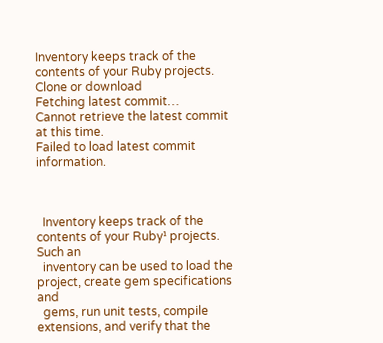Inventory keeps track of the contents of your Ruby projects.
Clone or download
Fetching latest commit…
Cannot retrieve the latest commit at this time.
Failed to load latest commit information.



  Inventory keeps track of the contents of your Ruby¹ projects.  Such an
  inventory can be used to load the project, create gem specifications and
  gems, run unit tests, compile extensions, and verify that the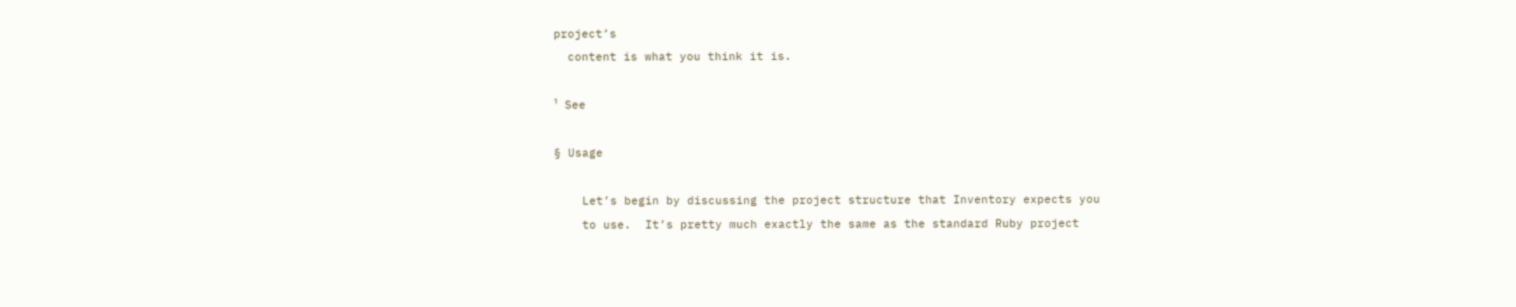project’s
  content is what you think it is.

¹ See

§ Usage

    Let’s begin by discussing the project structure that Inventory expects you
    to use.  It’s pretty much exactly the same as the standard Ruby project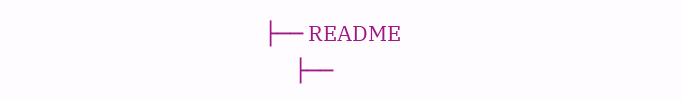├── README
      ├──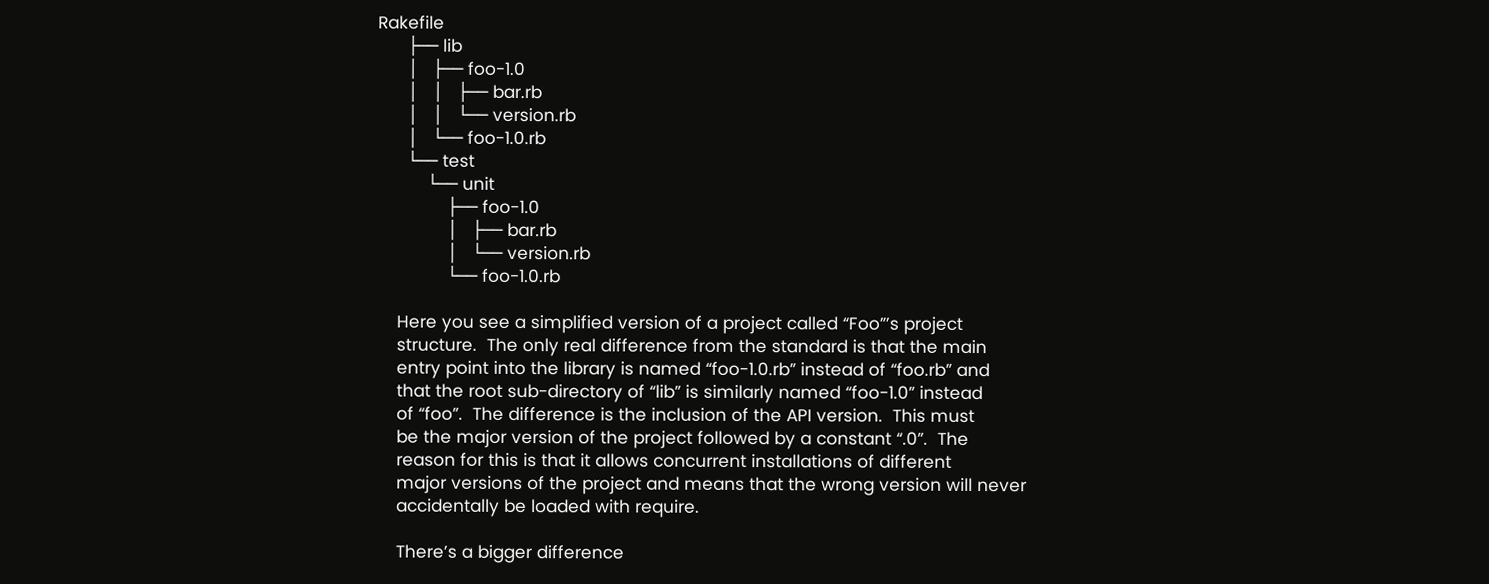Rakefile
      ├── lib
      │   ├── foo-1.0
      │   │   ├── bar.rb
      │   │   └── version.rb
      │   └── foo-1.0.rb
      └── test
          └── unit
              ├── foo-1.0
              │   ├── bar.rb
              │   └── version.rb
              └── foo-1.0.rb

    Here you see a simplified version of a project called “Foo”’s project
    structure.  The only real difference from the standard is that the main
    entry point into the library is named “foo-1.0.rb” instead of “foo.rb” and
    that the root sub-directory of “lib” is similarly named “foo-1.0” instead
    of “foo”.  The difference is the inclusion of the API version.  This must
    be the major version of the project followed by a constant “.0”.  The
    reason for this is that it allows concurrent installations of different
    major versions of the project and means that the wrong version will never
    accidentally be loaded with require.

    There’s a bigger difference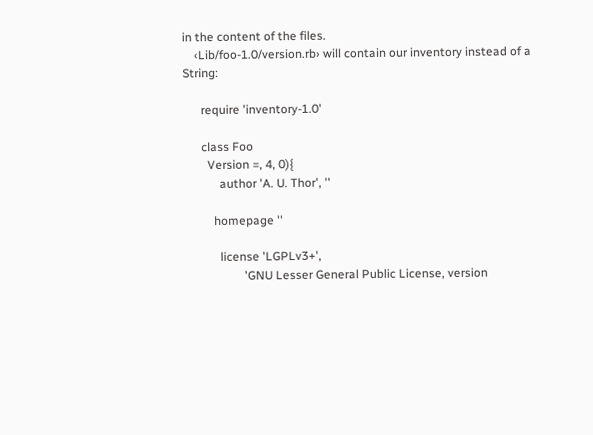in the content of the files.
    ‹Lib/foo-1.0/version.rb› will contain our inventory instead of a String:

      require 'inventory-1.0'

      class Foo
        Version =, 4, 0){
            author 'A. U. Thor', ''

          homepage ''

            license 'LGPLv3+',
                    'GNU Lesser General Public License, version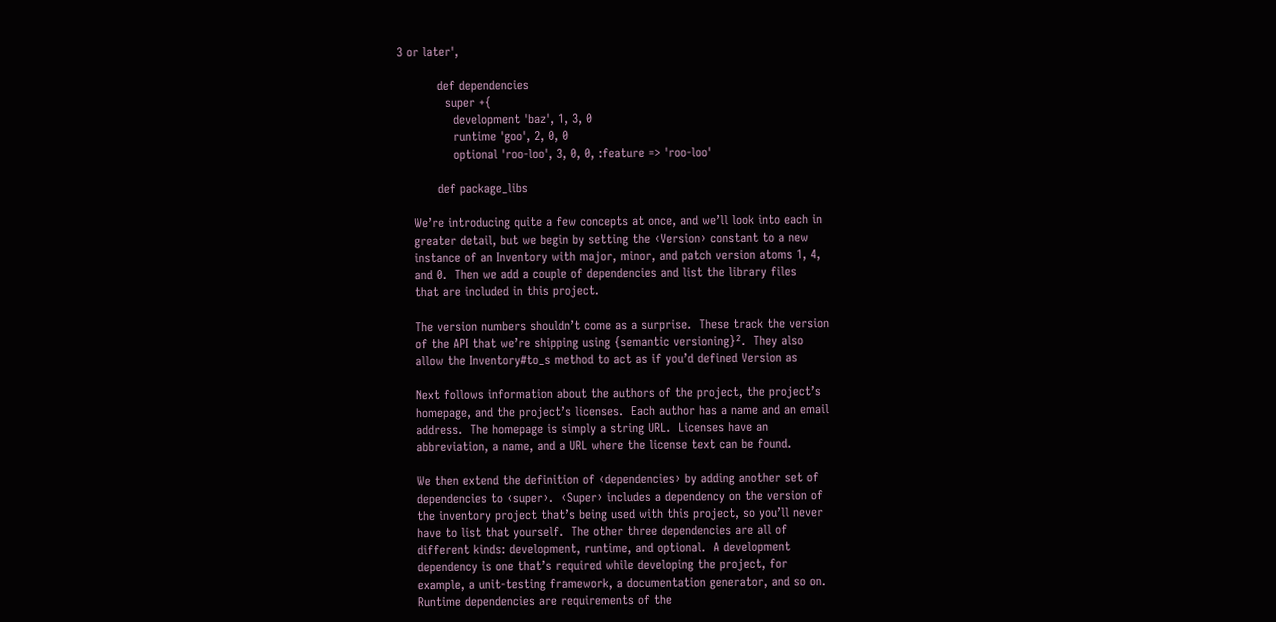3 or later',

          def dependencies
            super +{
              development 'baz', 1, 3, 0
              runtime 'goo', 2, 0, 0
              optional 'roo-loo', 3, 0, 0, :feature => 'roo-loo'

          def package_libs

    We’re introducing quite a few concepts at once, and we’ll look into each in
    greater detail, but we begin by setting the ‹Version› constant to a new
    instance of an Inventory with major, minor, and patch version atoms 1, 4,
    and 0.  Then we add a couple of dependencies and list the library files
    that are included in this project.

    The version numbers shouldn’t come as a surprise.  These track the version
    of the API that we’re shipping using {semantic versioning}².  They also
    allow the Inventory#to_s method to act as if you’d defined Version as

    Next follows information about the authors of the project, the project’s
    homepage, and the project’s licenses.  Each author has a name and an email
    address.  The homepage is simply a string URL.  Licenses have an
    abbreviation, a name, and a URL where the license text can be found.

    We then extend the definition of ‹dependencies› by adding another set of
    dependencies to ‹super›.  ‹Super› includes a dependency on the version of
    the inventory project that’s being used with this project, so you’ll never
    have to list that yourself.  The other three dependencies are all of
    different kinds: development, runtime, and optional.  A development
    dependency is one that’s required while developing the project, for
    example, a unit-testing framework, a documentation generator, and so on.
    Runtime dependencies are requirements of the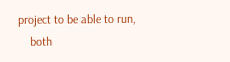project to be able to run,
    both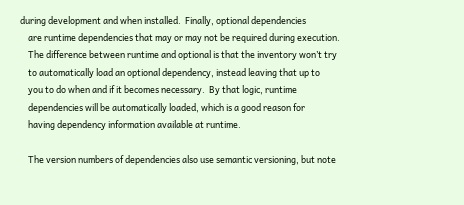during development and when installed.  Finally, optional dependencies
    are runtime dependencies that may or may not be required during execution.
    The difference between runtime and optional is that the inventory won’t try
    to automatically load an optional dependency, instead leaving that up to
    you to do when and if it becomes necessary.  By that logic, runtime
    dependencies will be automatically loaded, which is a good reason for
    having dependency information available at runtime.

    The version numbers of dependencies also use semantic versioning, but note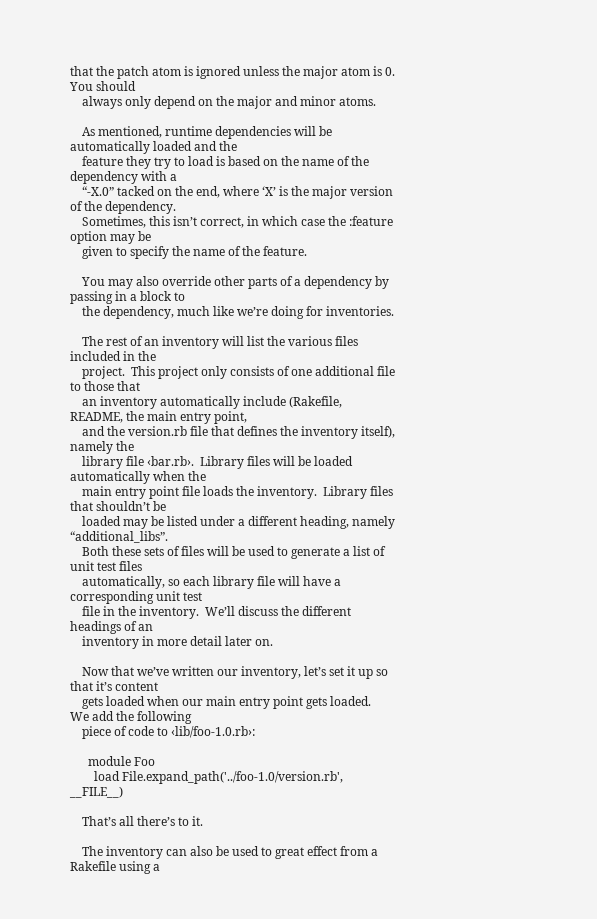that the patch atom is ignored unless the major atom is 0.  You should
    always only depend on the major and minor atoms.

    As mentioned, runtime dependencies will be automatically loaded and the
    feature they try to load is based on the name of the dependency with a
    “-X.0” tacked on the end, where ‘X’ is the major version of the dependency.
    Sometimes, this isn’t correct, in which case the :feature option may be
    given to specify the name of the feature.

    You may also override other parts of a dependency by passing in a block to
    the dependency, much like we’re doing for inventories.

    The rest of an inventory will list the various files included in the
    project.  This project only consists of one additional file to those that
    an inventory automatically include (Rakefile, README, the main entry point,
    and the version.rb file that defines the inventory itself), namely the
    library file ‹bar.rb›.  Library files will be loaded automatically when the
    main entry point file loads the inventory.  Library files that shouldn’t be
    loaded may be listed under a different heading, namely “additional_libs”.
    Both these sets of files will be used to generate a list of unit test files
    automatically, so each library file will have a corresponding unit test
    file in the inventory.  We’ll discuss the different headings of an
    inventory in more detail later on.

    Now that we’ve written our inventory, let’s set it up so that it’s content
    gets loaded when our main entry point gets loaded.  We add the following
    piece of code to ‹lib/foo-1.0.rb›:

      module Foo
        load File.expand_path('../foo-1.0/version.rb', __FILE__)

    That’s all there’s to it.

    The inventory can also be used to great effect from a Rakefile using a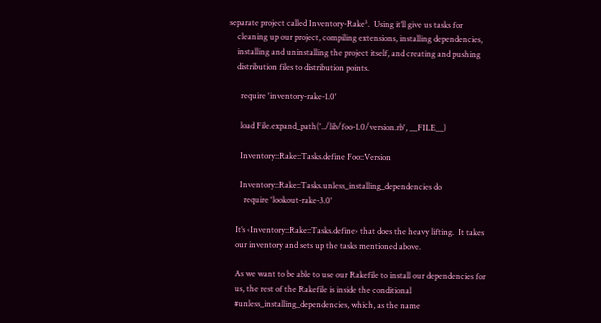separate project called Inventory-Rake³.  Using it’ll give us tasks for
    cleaning up our project, compiling extensions, installing dependencies,
    installing and uninstalling the project itself, and creating and pushing
    distribution files to distribution points.

      require 'inventory-rake-1.0'

      load File.expand_path('../lib/foo-1.0/version.rb', __FILE__)

      Inventory::Rake::Tasks.define Foo::Version

      Inventory::Rake::Tasks.unless_installing_dependencies do
        require 'lookout-rake-3.0'

    It’s ‹Inventory::Rake::Tasks.define› that does the heavy lifting.  It takes
    our inventory and sets up the tasks mentioned above.

    As we want to be able to use our Rakefile to install our dependencies for
    us, the rest of the Rakefile is inside the conditional
    #unless_installing_dependencies, which, as the name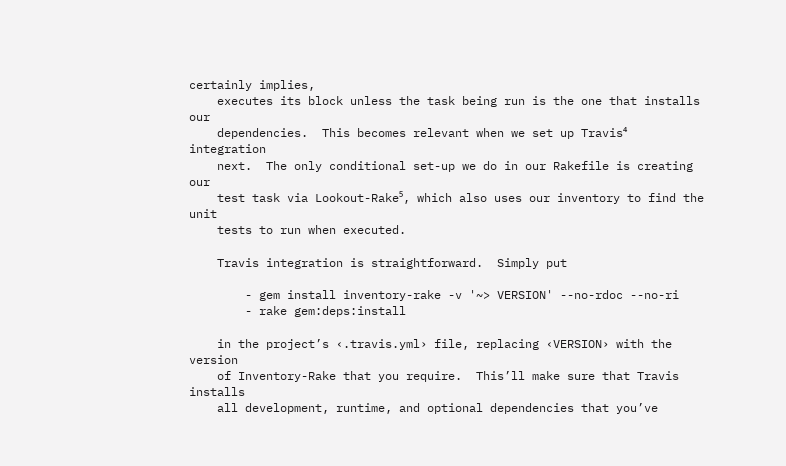certainly implies,
    executes its block unless the task being run is the one that installs our
    dependencies.  This becomes relevant when we set up Travis⁴ integration
    next.  The only conditional set-up we do in our Rakefile is creating our
    test task via Lookout-Rake⁵, which also uses our inventory to find the unit
    tests to run when executed.

    Travis integration is straightforward.  Simply put

        - gem install inventory-rake -v '~> VERSION' --no-rdoc --no-ri
        - rake gem:deps:install

    in the project’s ‹.travis.yml› file, replacing ‹VERSION› with the version
    of Inventory-Rake that you require.  This’ll make sure that Travis installs
    all development, runtime, and optional dependencies that you’ve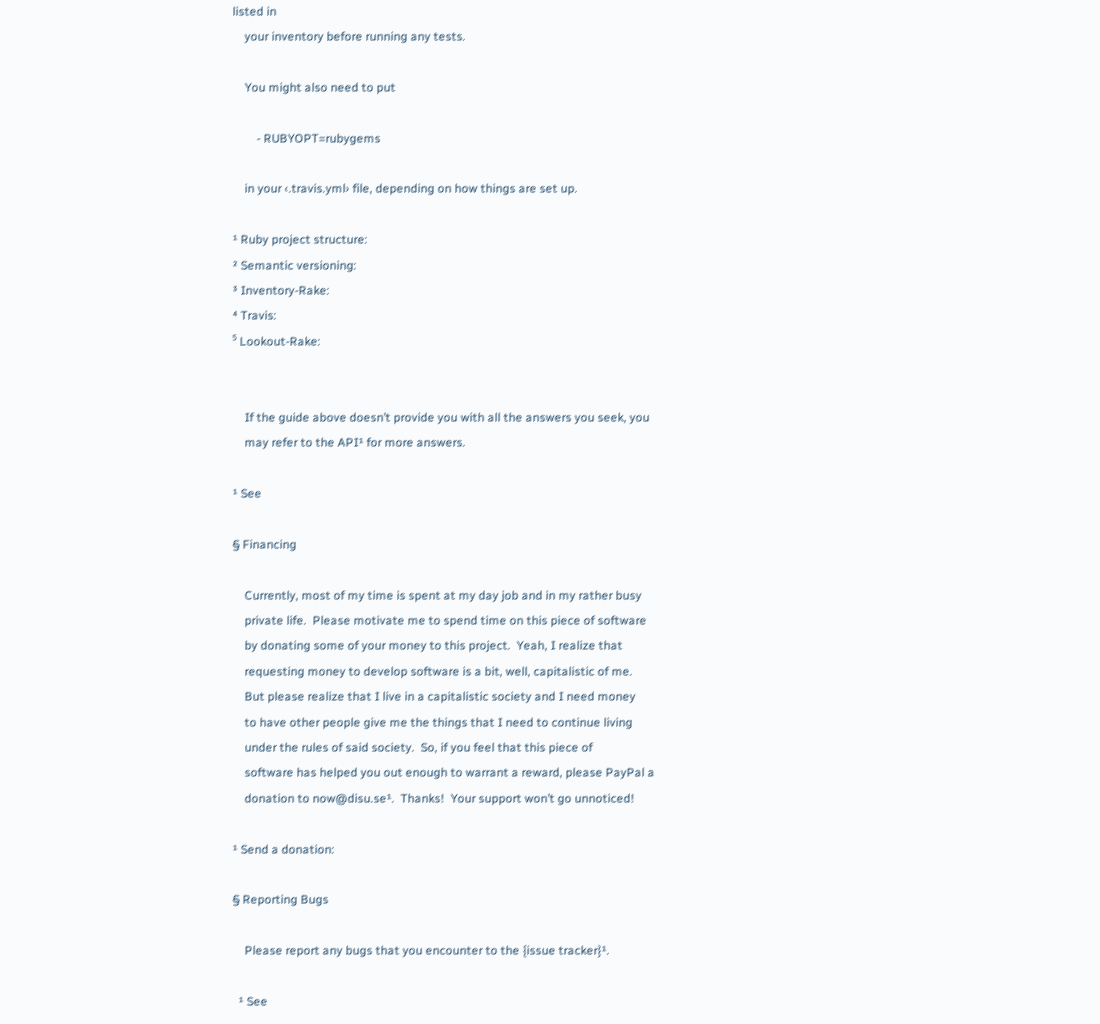listed in
    your inventory before running any tests.

    You might also need to put

        - RUBYOPT=rubygems

    in your ‹.travis.yml› file, depending on how things are set up.

¹ Ruby project structure:
² Semantic versioning:
³ Inventory-Rake:
⁴ Travis:
⁵ Lookout-Rake:


    If the guide above doesn’t provide you with all the answers you seek, you
    may refer to the API¹ for more answers.

¹ See

§ Financing

    Currently, most of my time is spent at my day job and in my rather busy
    private life.  Please motivate me to spend time on this piece of software
    by donating some of your money to this project.  Yeah, I realize that
    requesting money to develop software is a bit, well, capitalistic of me.
    But please realize that I live in a capitalistic society and I need money
    to have other people give me the things that I need to continue living
    under the rules of said society.  So, if you feel that this piece of
    software has helped you out enough to warrant a reward, please PayPal a
    donation to now@disu.se¹.  Thanks!  Your support won’t go unnoticed!

¹ Send a donation:

§ Reporting Bugs

    Please report any bugs that you encounter to the {issue tracker}¹.

  ¹ See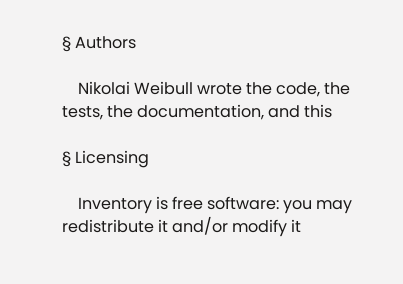§ Authors

    Nikolai Weibull wrote the code, the tests, the documentation, and this

§ Licensing

    Inventory is free software: you may redistribute it and/or modify it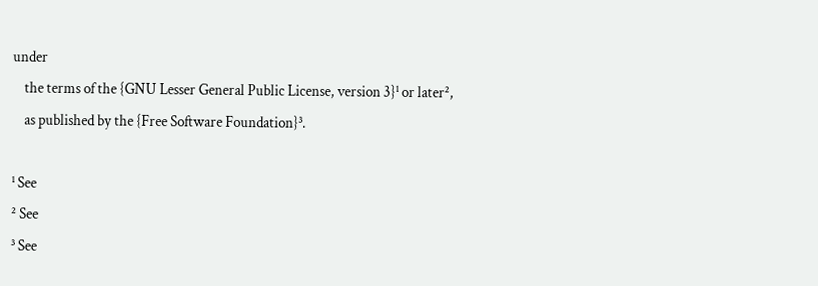under
    the terms of the {GNU Lesser General Public License, version 3}¹ or later²,
    as published by the {Free Software Foundation}³.

¹ See
² See
³ See